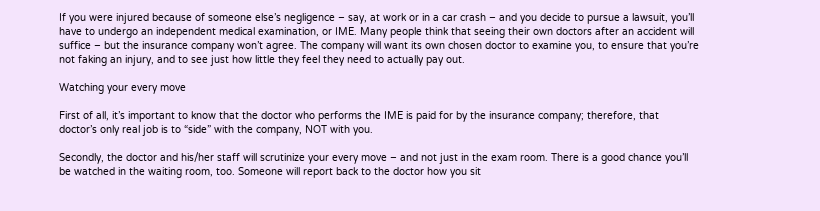If you were injured because of someone else’s negligence – say, at work or in a car crash – and you decide to pursue a lawsuit, you’ll have to undergo an independent medical examination, or IME. Many people think that seeing their own doctors after an accident will suffice – but the insurance company won’t agree. The company will want its own chosen doctor to examine you, to ensure that you’re not faking an injury, and to see just how little they feel they need to actually pay out.

Watching your every move

First of all, it’s important to know that the doctor who performs the IME is paid for by the insurance company; therefore, that doctor’s only real job is to “side” with the company, NOT with you.

Secondly, the doctor and his/her staff will scrutinize your every move – and not just in the exam room. There is a good chance you’ll be watched in the waiting room, too. Someone will report back to the doctor how you sit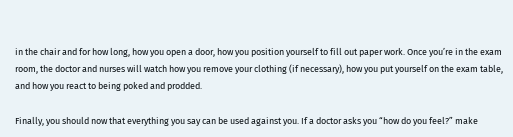in the chair and for how long, how you open a door, how you position yourself to fill out paper work. Once you’re in the exam room, the doctor and nurses will watch how you remove your clothing (if necessary), how you put yourself on the exam table, and how you react to being poked and prodded.

Finally, you should now that everything you say can be used against you. If a doctor asks you “how do you feel?” make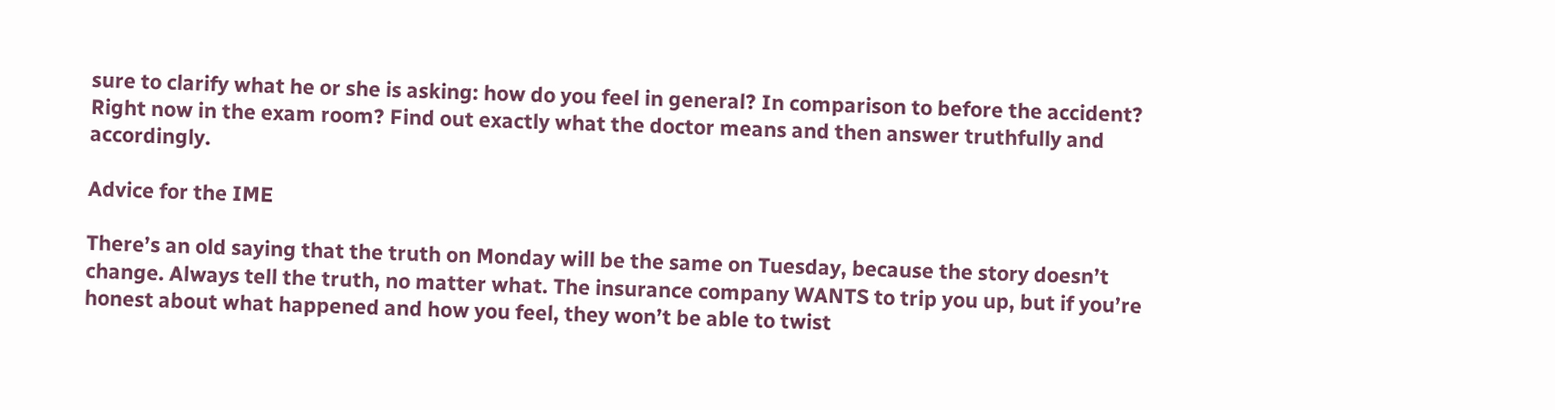sure to clarify what he or she is asking: how do you feel in general? In comparison to before the accident? Right now in the exam room? Find out exactly what the doctor means and then answer truthfully and accordingly.

Advice for the IME

There’s an old saying that the truth on Monday will be the same on Tuesday, because the story doesn’t change. Always tell the truth, no matter what. The insurance company WANTS to trip you up, but if you’re honest about what happened and how you feel, they won’t be able to twist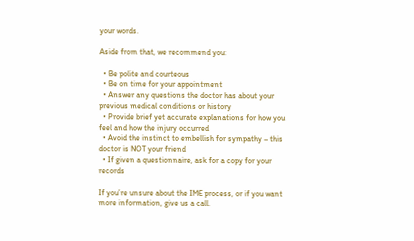your words.

Aside from that, we recommend you:

  • Be polite and courteous
  • Be on time for your appointment
  • Answer any questions the doctor has about your previous medical conditions or history
  • Provide brief yet accurate explanations for how you feel and how the injury occurred
  • Avoid the instinct to embellish for sympathy – this doctor is NOT your friend
  • If given a questionnaire, ask for a copy for your records

If you’re unsure about the IME process, or if you want more information, give us a call.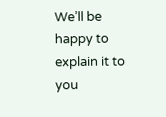We’ll be happy to explain it to you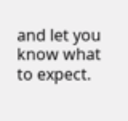and let you know what to expect.